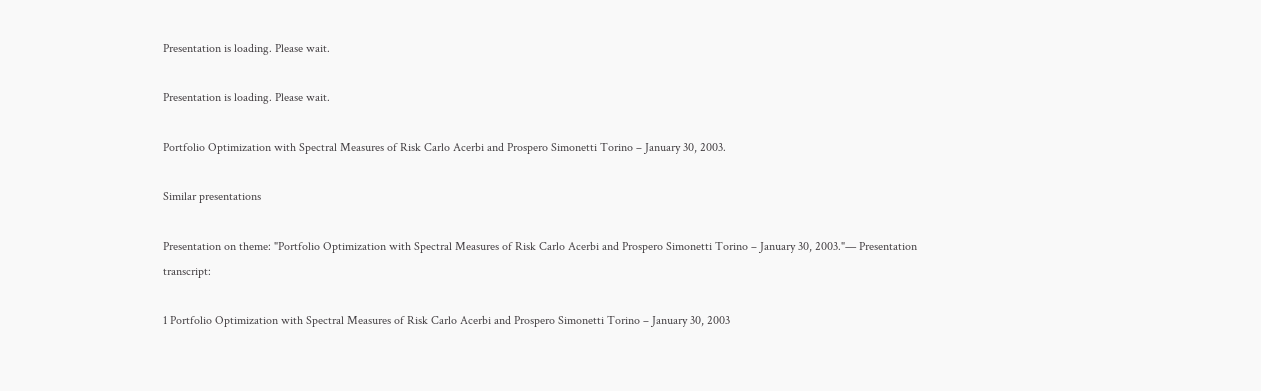Presentation is loading. Please wait.

Presentation is loading. Please wait.

Portfolio Optimization with Spectral Measures of Risk Carlo Acerbi and Prospero Simonetti Torino – January 30, 2003.

Similar presentations

Presentation on theme: "Portfolio Optimization with Spectral Measures of Risk Carlo Acerbi and Prospero Simonetti Torino – January 30, 2003."— Presentation transcript:

1 Portfolio Optimization with Spectral Measures of Risk Carlo Acerbi and Prospero Simonetti Torino – January 30, 2003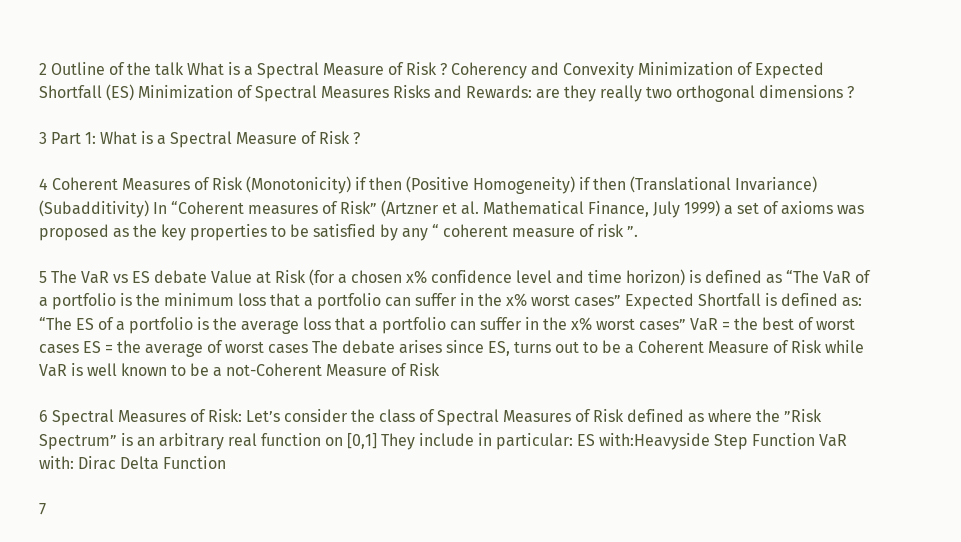2 Outline of the talk What is a Spectral Measure of Risk ? Coherency and Convexity Minimization of Expected Shortfall (ES) Minimization of Spectral Measures Risks and Rewards: are they really two orthogonal dimensions ?

3 Part 1: What is a Spectral Measure of Risk ?

4 Coherent Measures of Risk (Monotonicity) if then (Positive Homogeneity) if then (Translational Invariance) (Subadditivity) In “Coherent measures of Risk” (Artzner et al. Mathematical Finance, July 1999) a set of axioms was proposed as the key properties to be satisfied by any “ coherent measure of risk ”.

5 The VaR vs ES debate Value at Risk (for a chosen x% confidence level and time horizon) is defined as “The VaR of a portfolio is the minimum loss that a portfolio can suffer in the x% worst cases” Expected Shortfall is defined as: “The ES of a portfolio is the average loss that a portfolio can suffer in the x% worst cases” VaR = the best of worst cases ES = the average of worst cases The debate arises since ES, turns out to be a Coherent Measure of Risk while VaR is well known to be a not-Coherent Measure of Risk

6 Spectral Measures of Risk: Let’s consider the class of Spectral Measures of Risk defined as where the ”Risk Spectrum” is an arbitrary real function on [0,1] They include in particular: ES with:Heavyside Step Function VaR with: Dirac Delta Function

7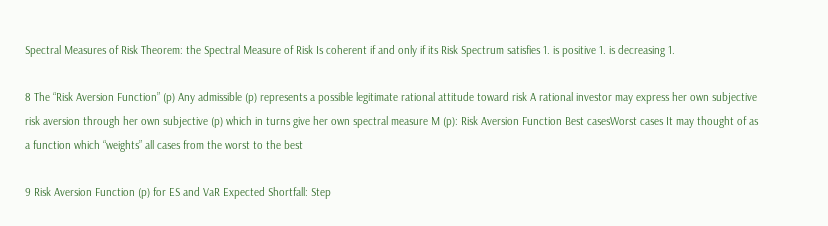Spectral Measures of Risk Theorem: the Spectral Measure of Risk Is coherent if and only if its Risk Spectrum satisfies 1. is positive 1. is decreasing 1.

8 The “Risk Aversion Function” (p) Any admissible (p) represents a possible legitimate rational attitude toward risk A rational investor may express her own subjective risk aversion through her own subjective (p) which in turns give her own spectral measure M (p): Risk Aversion Function Best casesWorst cases It may thought of as a function which “weights” all cases from the worst to the best

9 Risk Aversion Function (p) for ES and VaR Expected Shortfall: Step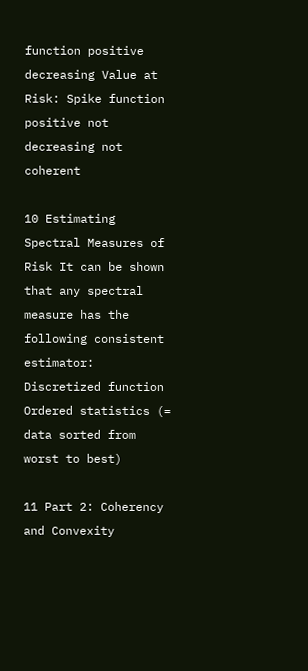function positive decreasing Value at Risk: Spike function positive not decreasing not coherent

10 Estimating Spectral Measures of Risk It can be shown that any spectral measure has the following consistent estimator: Discretized function Ordered statistics (= data sorted from worst to best)

11 Part 2: Coherency and Convexity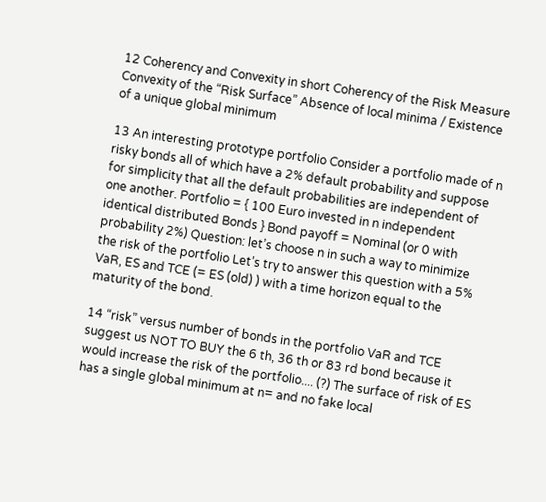12 Coherency and Convexity in short Coherency of the Risk Measure Convexity of the “Risk Surface” Absence of local minima / Existence of a unique global minimum

13 An interesting prototype portfolio Consider a portfolio made of n risky bonds all of which have a 2% default probability and suppose for simplicity that all the default probabilities are independent of one another. Portfolio = { 100 Euro invested in n independent identical distributed Bonds } Bond payoff = Nominal (or 0 with probability 2%) Question: let’s choose n in such a way to minimize the risk of the portfolio Let’s try to answer this question with a 5% VaR, ES and TCE (= ES (old) ) with a time horizon equal to the maturity of the bond.

14 “risk” versus number of bonds in the portfolio VaR and TCE suggest us NOT TO BUY the 6 th, 36 th or 83 rd bond because it would increase the risk of the portfolio.... (?) The surface of risk of ES has a single global minimum at n= and no fake local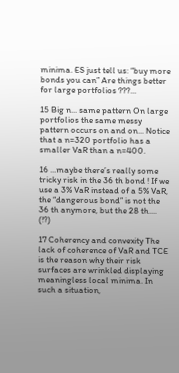minima. ES just tell us: “buy more bonds you can” Are things better for large portfolios ???...

15 Big n... same pattern On large portfolios the same messy pattern occurs on and on... Notice that a n=320 portfolio has a smaller VaR than a n=400.

16 ...maybe there’s really some tricky risk in the 36 th bond ! If we use a 3% VaR instead of a 5% VaR, the “dangerous bond” is not the 36 th anymore, but the 28 th.... (!?)

17 Coherency and convexity The lack of coherence of VaR and TCE is the reason why their risk surfaces are wrinkled displaying meaningless local minima. In such a situation,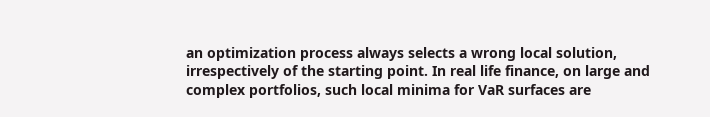an optimization process always selects a wrong local solution, irrespectively of the starting point. In real life finance, on large and complex portfolios, such local minima for VaR surfaces are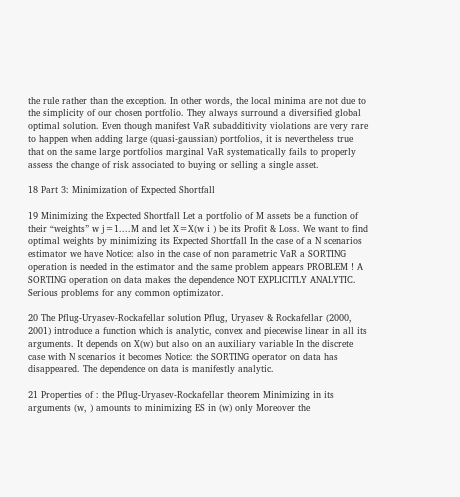the rule rather than the exception. In other words, the local minima are not due to the simplicity of our chosen portfolio. They always surround a diversified global optimal solution. Even though manifest VaR subadditivity violations are very rare to happen when adding large (quasi-gaussian) portfolios, it is nevertheless true that on the same large portfolios marginal VaR systematically fails to properly assess the change of risk associated to buying or selling a single asset.

18 Part 3: Minimization of Expected Shortfall

19 Minimizing the Expected Shortfall Let a portfolio of M assets be a function of their “weights” w j=1....M and let X=X(w i ) be its Profit & Loss. We want to find optimal weights by minimizing its Expected Shortfall In the case of a N scenarios estimator we have Notice: also in the case of non parametric VaR a SORTING operation is needed in the estimator and the same problem appears PROBLEM ! A SORTING operation on data makes the dependence NOT EXPLICITLY ANALYTIC. Serious problems for any common optimizator.

20 The Pflug-Uryasev-Rockafellar solution Pflug, Uryasev & Rockafellar (2000, 2001) introduce a function which is analytic, convex and piecewise linear in all its arguments. It depends on X(w) but also on an auxiliary variable In the discrete case with N scenarios it becomes Notice: the SORTING operator on data has disappeared. The dependence on data is manifestly analytic.

21 Properties of : the Pflug-Uryasev-Rockafellar theorem Minimizing in its arguments (w, ) amounts to minimizing ES in (w) only Moreover the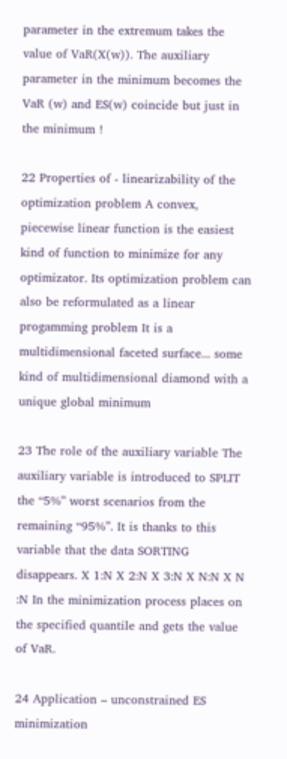parameter in the extremum takes the value of VaR(X(w)). The auxiliary parameter in the minimum becomes the VaR (w) and ES(w) coincide but just in the minimum !

22 Properties of - linearizability of the optimization problem A convex, piecewise linear function is the easiest kind of function to minimize for any optimizator. Its optimization problem can also be reformulated as a linear progamming problem It is a multidimensional faceted surface... some kind of multidimensional diamond with a unique global minimum

23 The role of the auxiliary variable The auxiliary variable is introduced to SPLIT the “5%” worst scenarios from the remaining “95%”. It is thanks to this variable that the data SORTING disappears. X 1:N X 2:N X 3:N X N:N X N :N In the minimization process places on the specified quantile and gets the value of VaR.

24 Application – unconstrained ES minimization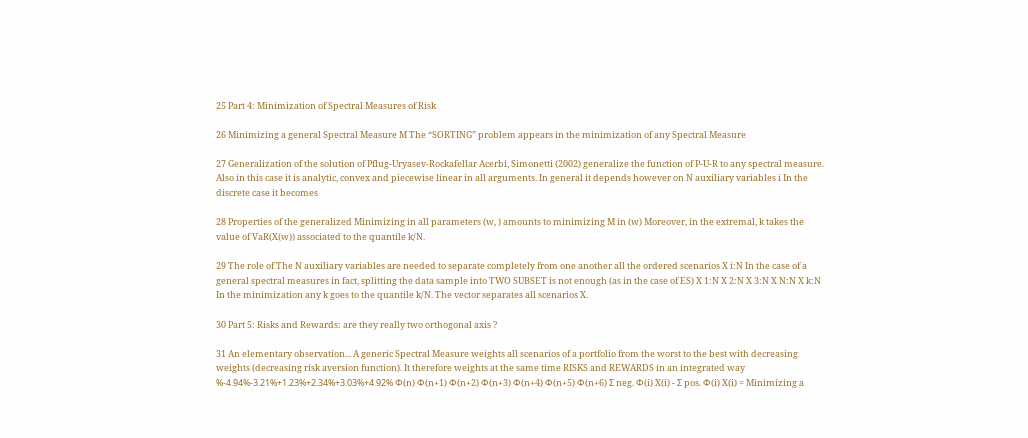25 Part 4: Minimization of Spectral Measures of Risk

26 Minimizing a general Spectral Measure M The “SORTING” problem appears in the minimization of any Spectral Measure

27 Generalization of the solution of Pflug-Uryasev-Rockafellar Acerbi, Simonetti (2002) generalize the function of P-U-R to any spectral measure. Also in this case it is analytic, convex and piecewise linear in all arguments. In general it depends however on N auxiliary variables i In the discrete case it becomes

28 Properties of the generalized Minimizing in all parameters (w, ) amounts to minimizing M in (w) Moreover, in the extremal, k takes the value of VaR(X(w)) associated to the quantile k/N.

29 The role of The N auxiliary variables are needed to separate completely from one another all the ordered scenarios X i:N In the case of a general spectral measures in fact, splitting the data sample into TWO SUBSET is not enough (as in the case of ES) X 1:N X 2:N X 3:N X N:N X k:N In the minimization any k goes to the quantile k/N. The vector separates all scenarios X.

30 Part 5: Risks and Rewards: are they really two orthogonal axis ?

31 An elementary observation... A generic Spectral Measure weights all scenarios of a portfolio from the worst to the best with decreasing weights (decreasing risk aversion function). It therefore weights at the same time RISKS and REWARDS in an integrated way %-4.94%-3.21%+1.23%+2.34%+3.03%+4.92% Φ(n) Φ(n+1) Φ(n+2) Φ(n+3) Φ(n+4) Φ(n+5) Φ(n+6) Σ neg. Φ(i) X(i) - Σ pos. Φ(i) X(i) = Minimizing a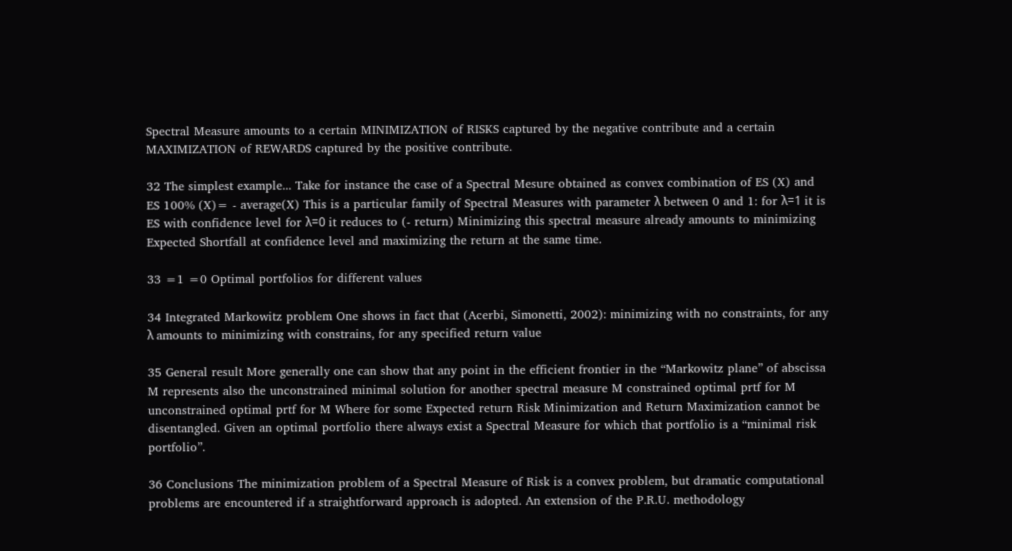Spectral Measure amounts to a certain MINIMIZATION of RISKS captured by the negative contribute and a certain MAXIMIZATION of REWARDS captured by the positive contribute.

32 The simplest example... Take for instance the case of a Spectral Mesure obtained as convex combination of ES (X) and ES 100% (X)= - average(X) This is a particular family of Spectral Measures with parameter λ between 0 and 1: for λ=1 it is ES with confidence level for λ=0 it reduces to (- return) Minimizing this spectral measure already amounts to minimizing Expected Shortfall at confidence level and maximizing the return at the same time.

33 =1 =0 Optimal portfolios for different values

34 Integrated Markowitz problem One shows in fact that (Acerbi, Simonetti, 2002): minimizing with no constraints, for any λ amounts to minimizing with constrains, for any specified return value

35 General result More generally one can show that any point in the efficient frontier in the “Markowitz plane” of abscissa M represents also the unconstrained minimal solution for another spectral measure M constrained optimal prtf for M unconstrained optimal prtf for M Where for some Expected return Risk Minimization and Return Maximization cannot be disentangled. Given an optimal portfolio there always exist a Spectral Measure for which that portfolio is a “minimal risk portfolio”.

36 Conclusions The minimization problem of a Spectral Measure of Risk is a convex problem, but dramatic computational problems are encountered if a straightforward approach is adopted. An extension of the P.R.U. methodology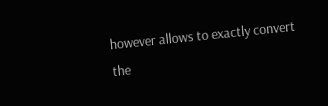however allows to exactly convert the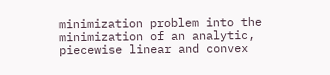minimization problem into the minimization of an analytic, piecewise linear and convex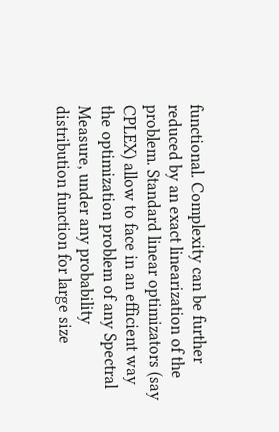functional. Complexity can be further reduced by an exact linearization of the problem. Standard linear optimizators (say CPLEX) allow to face in an efficient way the optimization problem of any Spectral Measure, under any probability distribution function for large size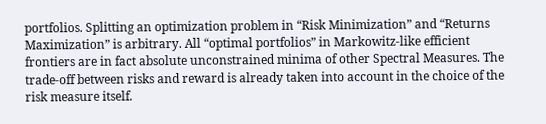portfolios. Splitting an optimization problem in “Risk Minimization” and “Returns Maximization” is arbitrary. All “optimal portfolios” in Markowitz-like efficient frontiers are in fact absolute unconstrained minima of other Spectral Measures. The trade-off between risks and reward is already taken into account in the choice of the risk measure itself.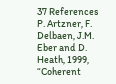37 References P. Artzner, F. Delbaen, J.M. Eber and D. Heath, 1999, “Coherent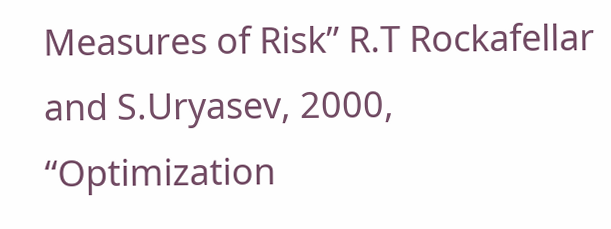Measures of Risk” R.T Rockafellar and S.Uryasev, 2000, “Optimization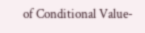of Conditional Value-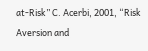at-Risk” C. Acerbi, 2001, “Risk Aversion and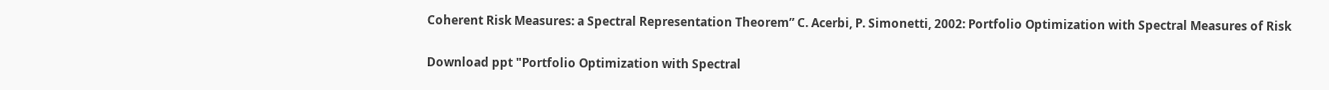Coherent Risk Measures: a Spectral Representation Theorem” C. Acerbi, P. Simonetti, 2002: Portfolio Optimization with Spectral Measures of Risk

Download ppt "Portfolio Optimization with Spectral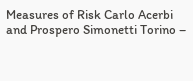Measures of Risk Carlo Acerbi and Prospero Simonetti Torino –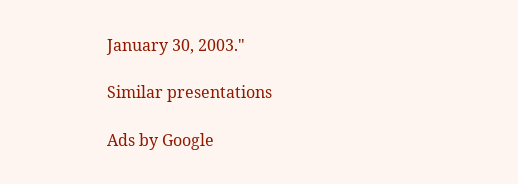January 30, 2003."

Similar presentations

Ads by Google